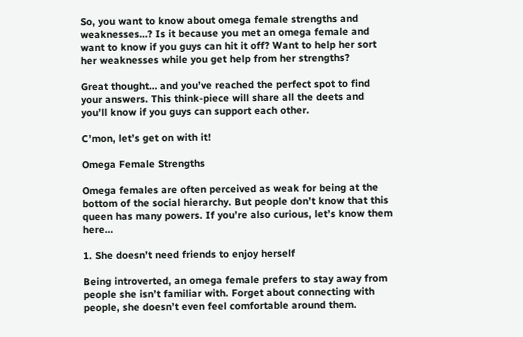So, you want to know about omega female strengths and weaknesses…? Is it because you met an omega female and want to know if you guys can hit it off? Want to help her sort her weaknesses while you get help from her strengths?

Great thought… and you’ve reached the perfect spot to find your answers. This think-piece will share all the deets and you’ll know if you guys can support each other.

C’mon, let’s get on with it!

Omega Female Strengths

Omega females are often perceived as weak for being at the bottom of the social hierarchy. But people don’t know that this queen has many powers. If you’re also curious, let’s know them here…

1. She doesn’t need friends to enjoy herself

Being introverted, an omega female prefers to stay away from people she isn’t familiar with. Forget about connecting with people, she doesn’t even feel comfortable around them.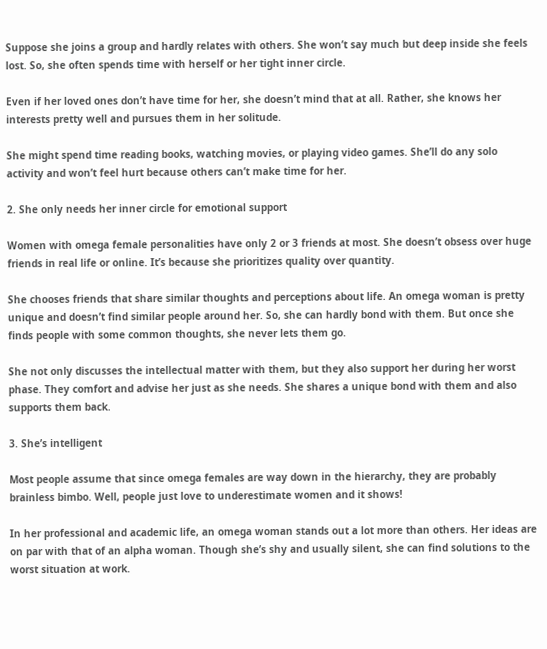Suppose she joins a group and hardly relates with others. She won’t say much but deep inside she feels lost. So, she often spends time with herself or her tight inner circle.

Even if her loved ones don’t have time for her, she doesn’t mind that at all. Rather, she knows her interests pretty well and pursues them in her solitude.

She might spend time reading books, watching movies, or playing video games. She’ll do any solo activity and won’t feel hurt because others can’t make time for her.

2. She only needs her inner circle for emotional support

Women with omega female personalities have only 2 or 3 friends at most. She doesn’t obsess over huge friends in real life or online. It’s because she prioritizes quality over quantity.

She chooses friends that share similar thoughts and perceptions about life. An omega woman is pretty unique and doesn’t find similar people around her. So, she can hardly bond with them. But once she finds people with some common thoughts, she never lets them go.

She not only discusses the intellectual matter with them, but they also support her during her worst phase. They comfort and advise her just as she needs. She shares a unique bond with them and also supports them back.

3. She’s intelligent

Most people assume that since omega females are way down in the hierarchy, they are probably brainless bimbo. Well, people just love to underestimate women and it shows!

In her professional and academic life, an omega woman stands out a lot more than others. Her ideas are on par with that of an alpha woman. Though she’s shy and usually silent, she can find solutions to the worst situation at work.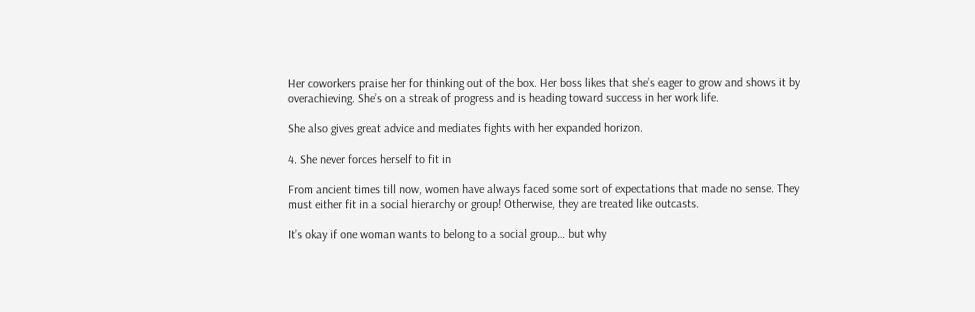Her coworkers praise her for thinking out of the box. Her boss likes that she’s eager to grow and shows it by overachieving. She’s on a streak of progress and is heading toward success in her work life.

She also gives great advice and mediates fights with her expanded horizon.

4. She never forces herself to fit in

From ancient times till now, women have always faced some sort of expectations that made no sense. They must either fit in a social hierarchy or group! Otherwise, they are treated like outcasts.

It’s okay if one woman wants to belong to a social group… but why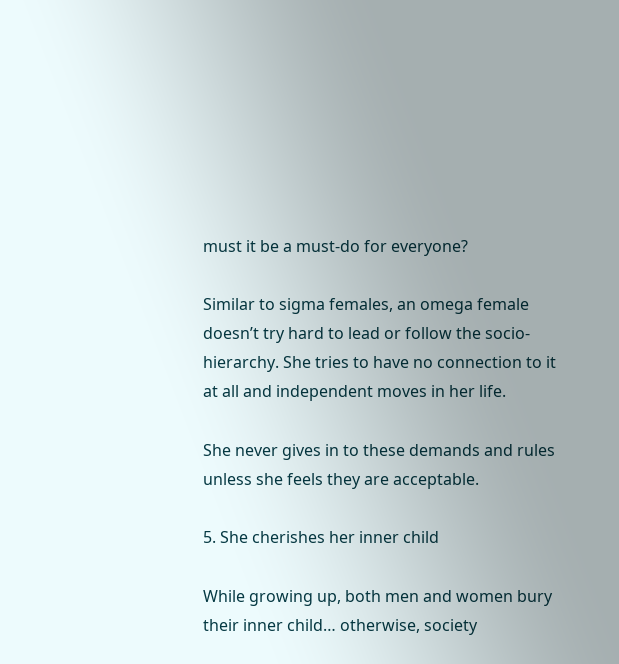must it be a must-do for everyone?

Similar to sigma females, an omega female doesn’t try hard to lead or follow the socio-hierarchy. She tries to have no connection to it at all and independent moves in her life.

She never gives in to these demands and rules unless she feels they are acceptable.

5. She cherishes her inner child

While growing up, both men and women bury their inner child… otherwise, society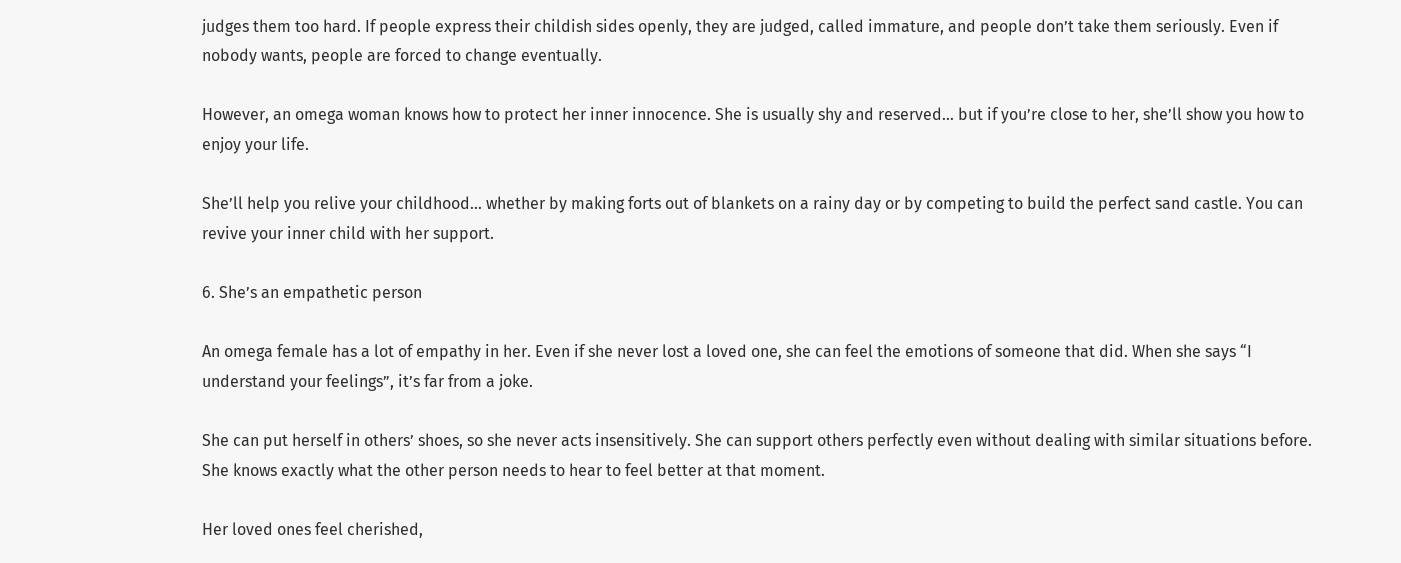judges them too hard. If people express their childish sides openly, they are judged, called immature, and people don’t take them seriously. Even if nobody wants, people are forced to change eventually.

However, an omega woman knows how to protect her inner innocence. She is usually shy and reserved… but if you’re close to her, she’ll show you how to enjoy your life.

She’ll help you relive your childhood… whether by making forts out of blankets on a rainy day or by competing to build the perfect sand castle. You can revive your inner child with her support.

6. She’s an empathetic person

An omega female has a lot of empathy in her. Even if she never lost a loved one, she can feel the emotions of someone that did. When she says “I understand your feelings”, it’s far from a joke.

She can put herself in others’ shoes, so she never acts insensitively. She can support others perfectly even without dealing with similar situations before. She knows exactly what the other person needs to hear to feel better at that moment.

Her loved ones feel cherished,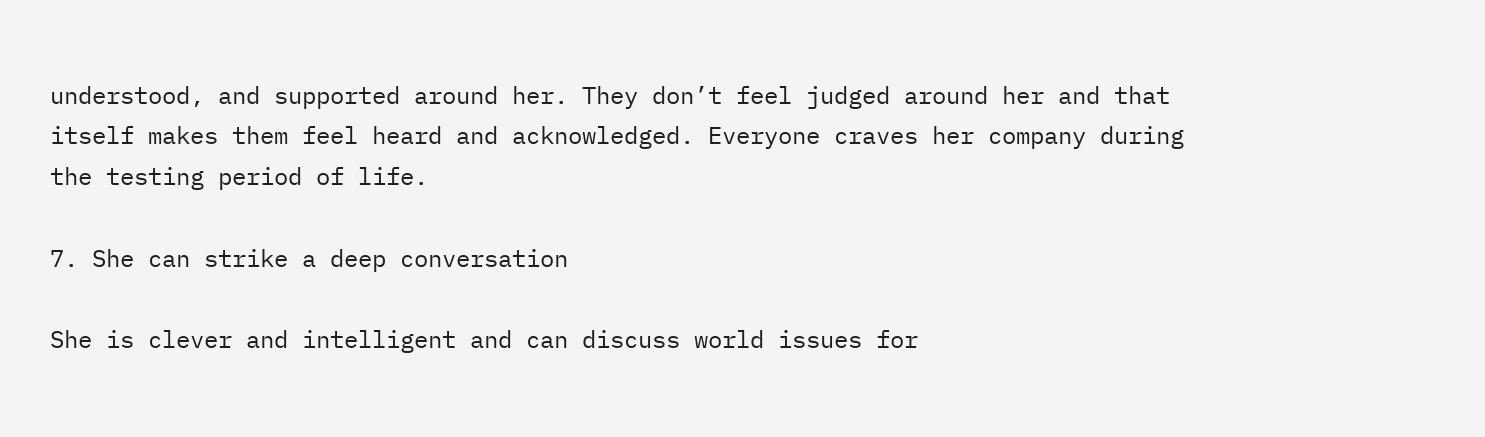understood, and supported around her. They don’t feel judged around her and that itself makes them feel heard and acknowledged. Everyone craves her company during the testing period of life.

7. She can strike a deep conversation

She is clever and intelligent and can discuss world issues for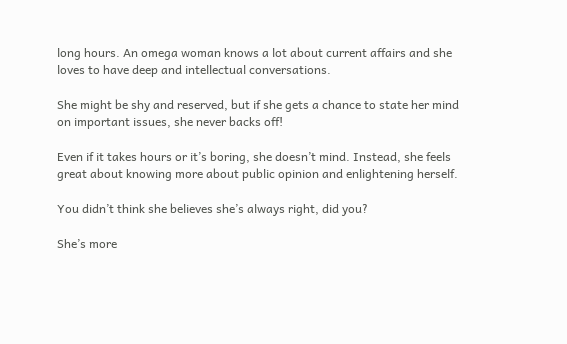long hours. An omega woman knows a lot about current affairs and she loves to have deep and intellectual conversations.

She might be shy and reserved, but if she gets a chance to state her mind on important issues, she never backs off!

Even if it takes hours or it’s boring, she doesn’t mind. Instead, she feels great about knowing more about public opinion and enlightening herself.

You didn’t think she believes she’s always right, did you?

She’s more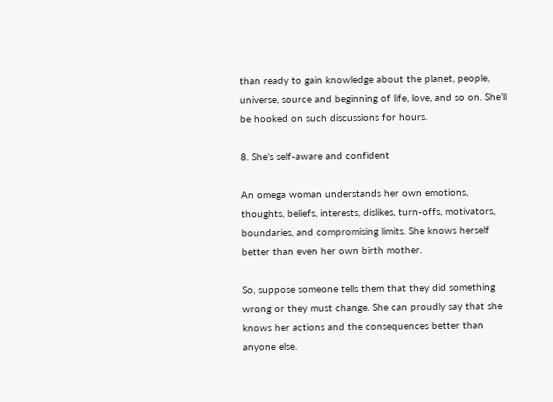than ready to gain knowledge about the planet, people, universe, source and beginning of life, love, and so on. She’ll be hooked on such discussions for hours.

8. She’s self-aware and confident

An omega woman understands her own emotions, thoughts, beliefs, interests, dislikes, turn-offs, motivators, boundaries, and compromising limits. She knows herself better than even her own birth mother.

So, suppose someone tells them that they did something wrong or they must change. She can proudly say that she knows her actions and the consequences better than anyone else.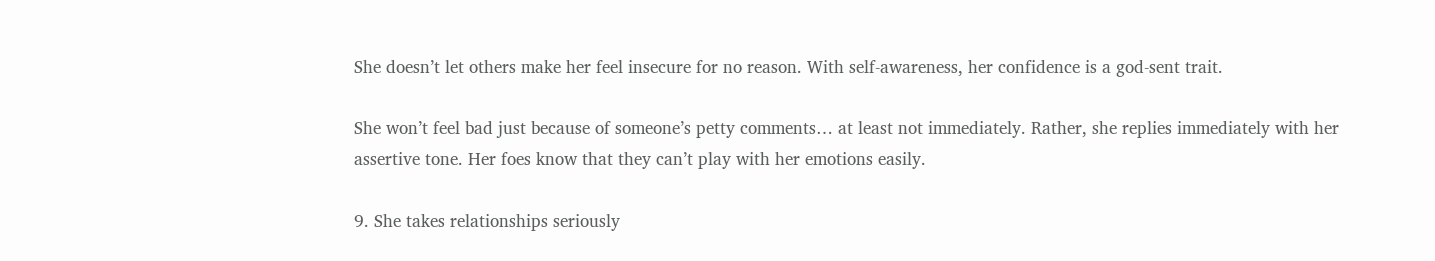She doesn’t let others make her feel insecure for no reason. With self-awareness, her confidence is a god-sent trait.

She won’t feel bad just because of someone’s petty comments… at least not immediately. Rather, she replies immediately with her assertive tone. Her foes know that they can’t play with her emotions easily.

9. She takes relationships seriously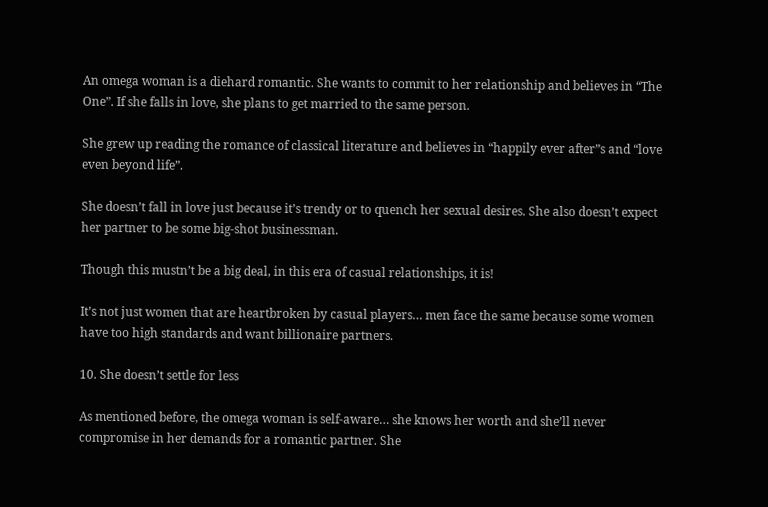An omega woman is a diehard romantic. She wants to commit to her relationship and believes in “The One”. If she falls in love, she plans to get married to the same person.

She grew up reading the romance of classical literature and believes in “happily ever after”s and “love even beyond life”.

She doesn’t fall in love just because it’s trendy or to quench her sexual desires. She also doesn’t expect her partner to be some big-shot businessman.

Though this mustn’t be a big deal, in this era of casual relationships, it is!

It’s not just women that are heartbroken by casual players… men face the same because some women have too high standards and want billionaire partners.

10. She doesn’t settle for less

As mentioned before, the omega woman is self-aware… she knows her worth and she’ll never compromise in her demands for a romantic partner. She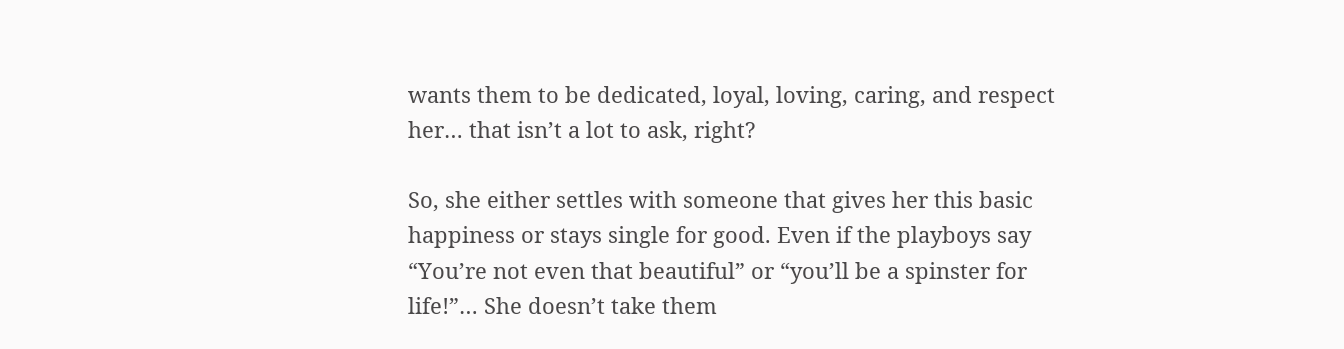wants them to be dedicated, loyal, loving, caring, and respect her… that isn’t a lot to ask, right?

So, she either settles with someone that gives her this basic happiness or stays single for good. Even if the playboys say “You’re not even that beautiful” or “you’ll be a spinster for life!”… She doesn’t take them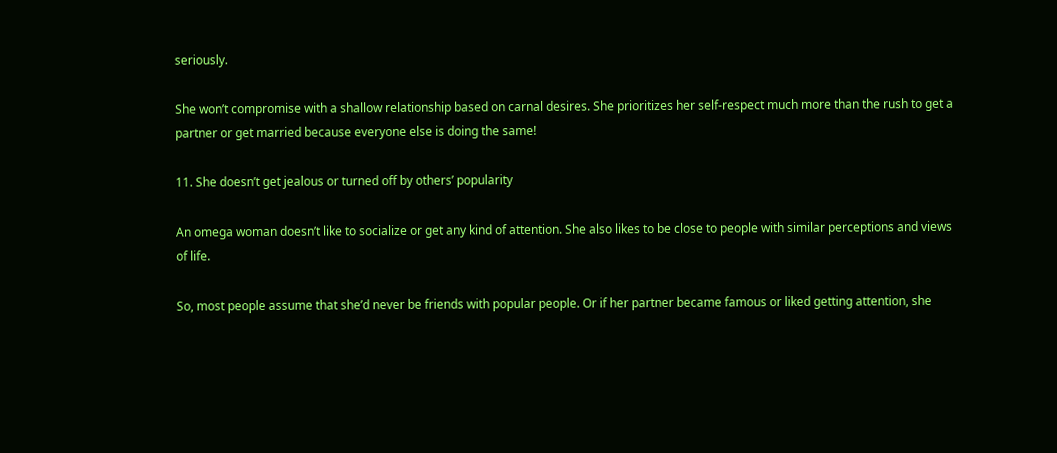seriously.

She won’t compromise with a shallow relationship based on carnal desires. She prioritizes her self-respect much more than the rush to get a partner or get married because everyone else is doing the same!

11. She doesn’t get jealous or turned off by others’ popularity

An omega woman doesn’t like to socialize or get any kind of attention. She also likes to be close to people with similar perceptions and views of life.

So, most people assume that she’d never be friends with popular people. Or if her partner became famous or liked getting attention, she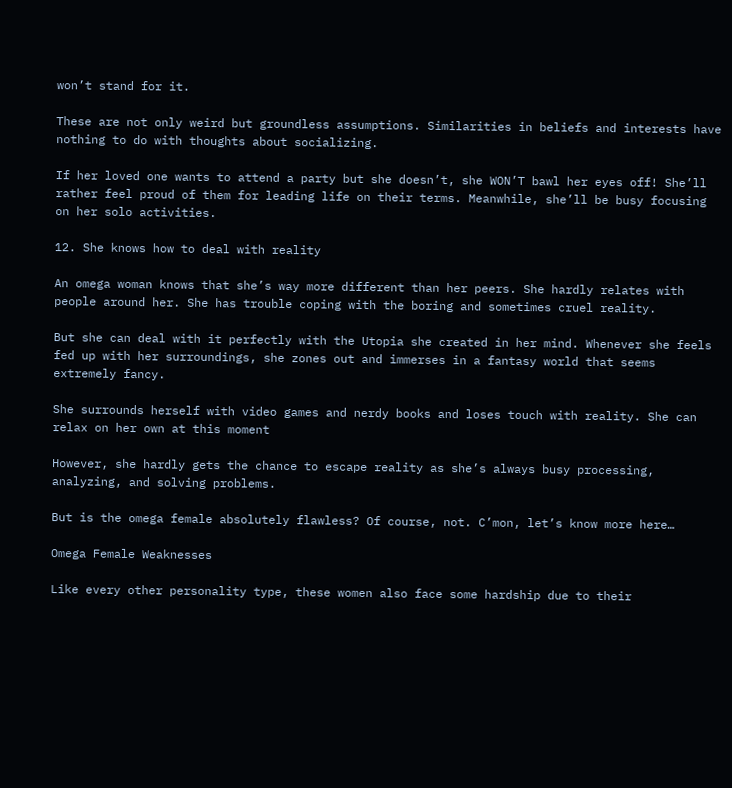won’t stand for it.

These are not only weird but groundless assumptions. Similarities in beliefs and interests have nothing to do with thoughts about socializing.

If her loved one wants to attend a party but she doesn’t, she WON’T bawl her eyes off! She’ll rather feel proud of them for leading life on their terms. Meanwhile, she’ll be busy focusing on her solo activities.

12. She knows how to deal with reality

An omega woman knows that she’s way more different than her peers. She hardly relates with people around her. She has trouble coping with the boring and sometimes cruel reality.

But she can deal with it perfectly with the Utopia she created in her mind. Whenever she feels fed up with her surroundings, she zones out and immerses in a fantasy world that seems extremely fancy.

She surrounds herself with video games and nerdy books and loses touch with reality. She can relax on her own at this moment

However, she hardly gets the chance to escape reality as she’s always busy processing, analyzing, and solving problems.

But is the omega female absolutely flawless? Of course, not. C’mon, let’s know more here…

Omega Female Weaknesses

Like every other personality type, these women also face some hardship due to their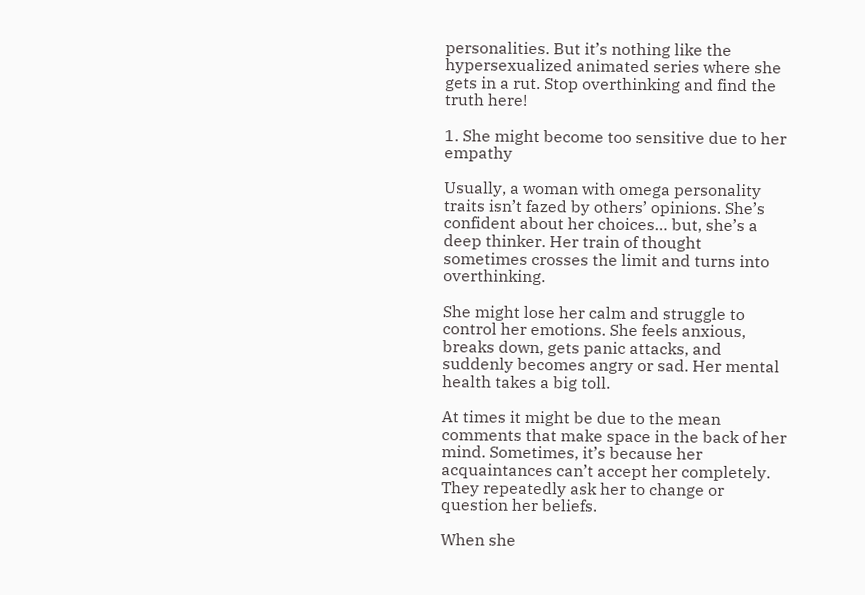personalities. But it’s nothing like the hypersexualized animated series where she gets in a rut. Stop overthinking and find the truth here!

1. She might become too sensitive due to her empathy

Usually, a woman with omega personality traits isn’t fazed by others’ opinions. She’s confident about her choices… but, she’s a deep thinker. Her train of thought sometimes crosses the limit and turns into overthinking.

She might lose her calm and struggle to control her emotions. She feels anxious, breaks down, gets panic attacks, and suddenly becomes angry or sad. Her mental health takes a big toll.

At times it might be due to the mean comments that make space in the back of her mind. Sometimes, it’s because her acquaintances can’t accept her completely. They repeatedly ask her to change or question her beliefs.

When she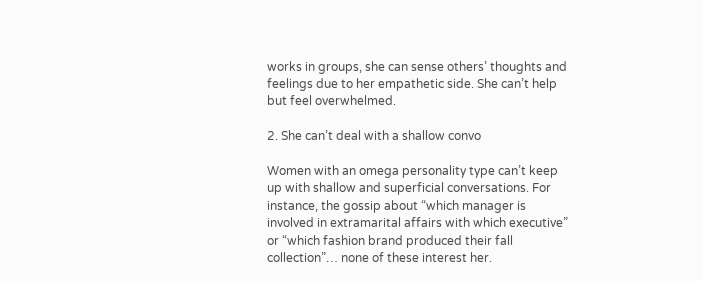works in groups, she can sense others’ thoughts and feelings due to her empathetic side. She can’t help but feel overwhelmed.

2. She can’t deal with a shallow convo

Women with an omega personality type can’t keep up with shallow and superficial conversations. For instance, the gossip about “which manager is involved in extramarital affairs with which executive” or “which fashion brand produced their fall collection”… none of these interest her.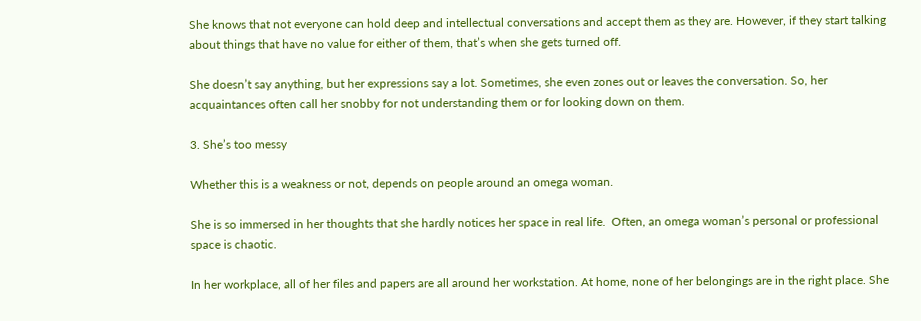She knows that not everyone can hold deep and intellectual conversations and accept them as they are. However, if they start talking about things that have no value for either of them, that’s when she gets turned off.

She doesn’t say anything, but her expressions say a lot. Sometimes, she even zones out or leaves the conversation. So, her acquaintances often call her snobby for not understanding them or for looking down on them.

3. She’s too messy

Whether this is a weakness or not, depends on people around an omega woman.

She is so immersed in her thoughts that she hardly notices her space in real life.  Often, an omega woman’s personal or professional space is chaotic.

In her workplace, all of her files and papers are all around her workstation. At home, none of her belongings are in the right place. She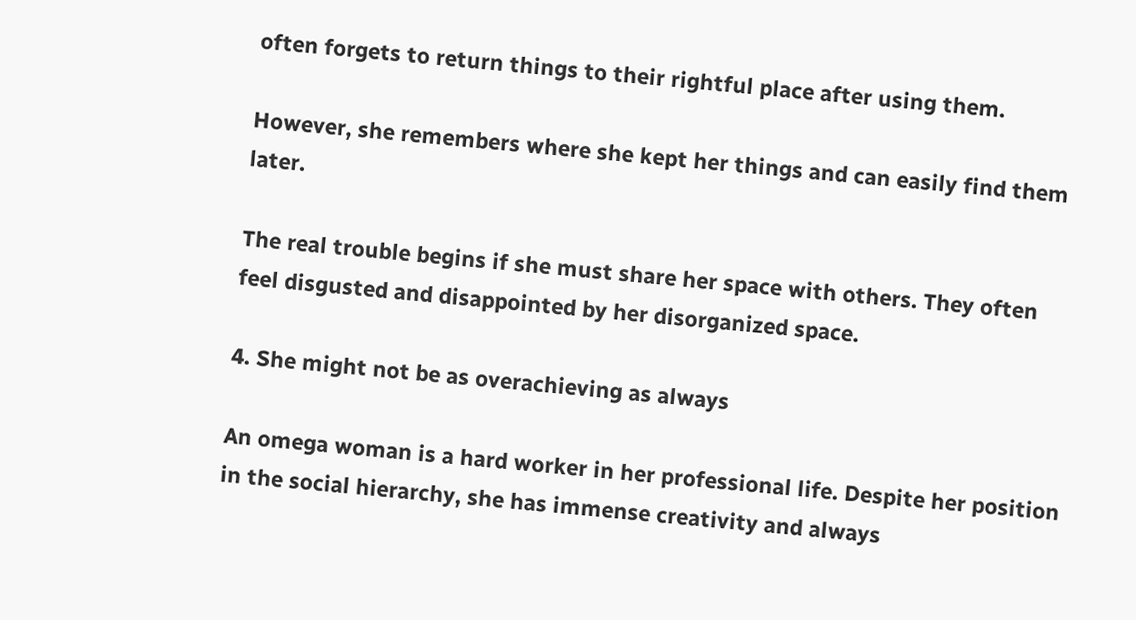often forgets to return things to their rightful place after using them.

However, she remembers where she kept her things and can easily find them later.

The real trouble begins if she must share her space with others. They often feel disgusted and disappointed by her disorganized space.

4. She might not be as overachieving as always

An omega woman is a hard worker in her professional life. Despite her position in the social hierarchy, she has immense creativity and always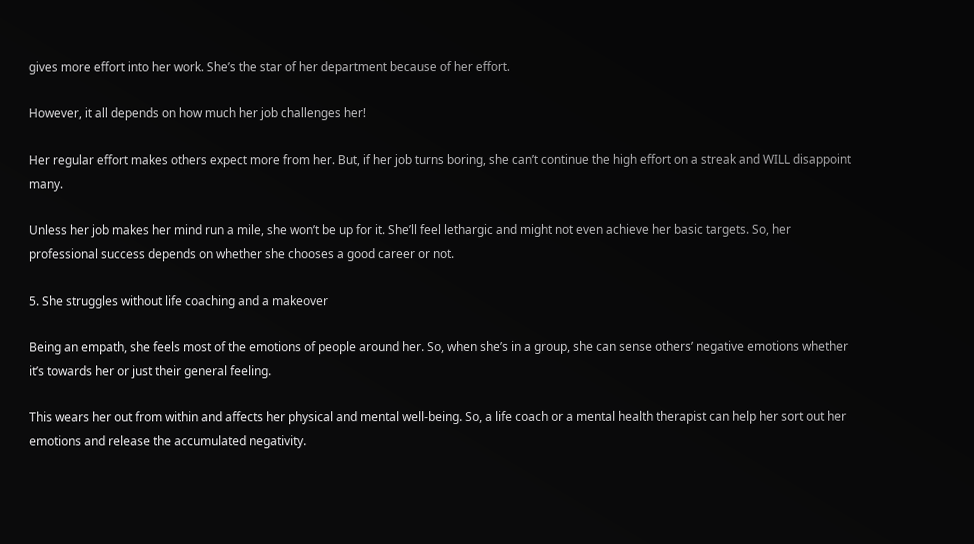gives more effort into her work. She’s the star of her department because of her effort.

However, it all depends on how much her job challenges her!

Her regular effort makes others expect more from her. But, if her job turns boring, she can’t continue the high effort on a streak and WILL disappoint many.

Unless her job makes her mind run a mile, she won’t be up for it. She’ll feel lethargic and might not even achieve her basic targets. So, her professional success depends on whether she chooses a good career or not.

5. She struggles without life coaching and a makeover

Being an empath, she feels most of the emotions of people around her. So, when she’s in a group, she can sense others’ negative emotions whether it’s towards her or just their general feeling.

This wears her out from within and affects her physical and mental well-being. So, a life coach or a mental health therapist can help her sort out her emotions and release the accumulated negativity.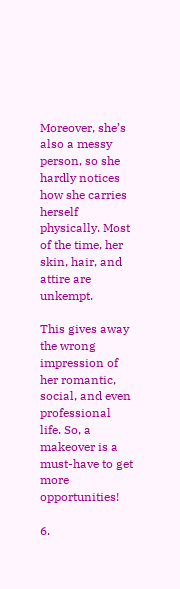Moreover, she’s also a messy person, so she hardly notices how she carries herself physically. Most of the time, her skin, hair, and attire are unkempt.

This gives away the wrong impression of her romantic, social, and even professional life. So, a makeover is a must-have to get more opportunities!

6.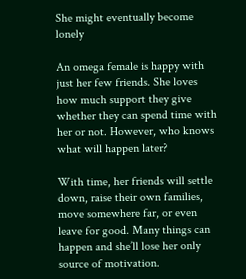She might eventually become lonely

An omega female is happy with just her few friends. She loves how much support they give whether they can spend time with her or not. However, who knows what will happen later?

With time, her friends will settle down, raise their own families, move somewhere far, or even leave for good. Many things can happen and she’ll lose her only source of motivation.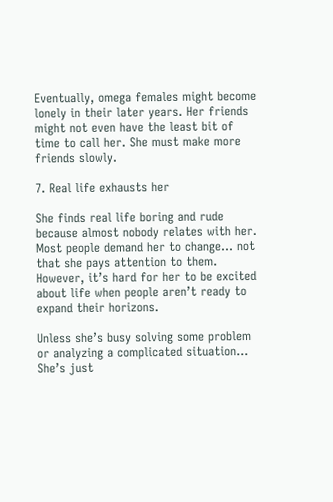Eventually, omega females might become lonely in their later years. Her friends might not even have the least bit of time to call her. She must make more friends slowly.

7. Real life exhausts her

She finds real life boring and rude because almost nobody relates with her. Most people demand her to change… not that she pays attention to them. However, it’s hard for her to be excited about life when people aren’t ready to expand their horizons.

Unless she’s busy solving some problem or analyzing a complicated situation… She’s just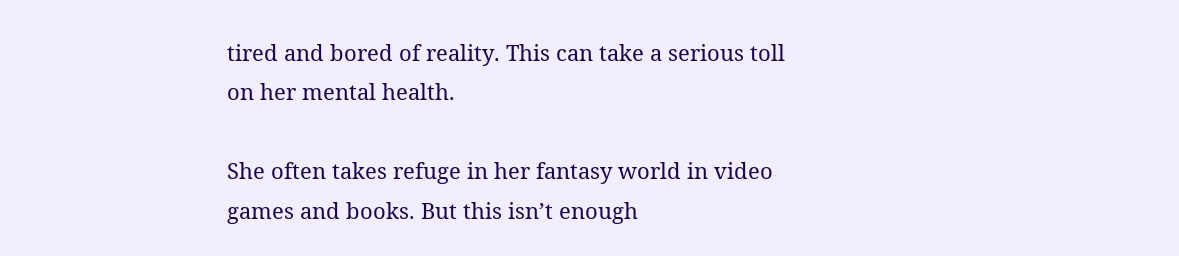tired and bored of reality. This can take a serious toll on her mental health.

She often takes refuge in her fantasy world in video games and books. But this isn’t enough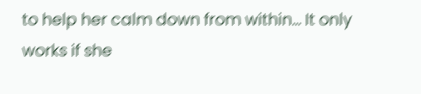to help her calm down from within… It only works if she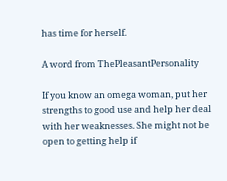has time for herself.

A word from ThePleasantPersonality

If you know an omega woman, put her strengths to good use and help her deal with her weaknesses. She might not be open to getting help if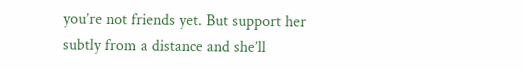you’re not friends yet. But support her subtly from a distance and she’ll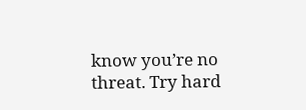know you’re no threat. Try hard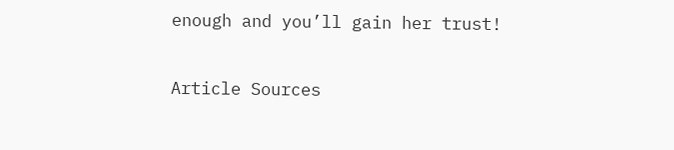enough and you’ll gain her trust!

Article Sources